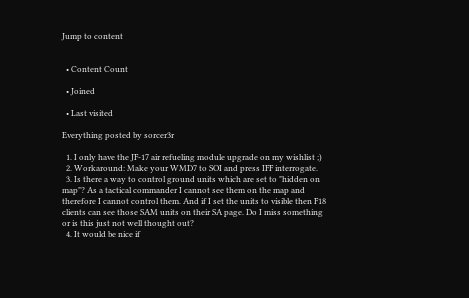Jump to content


  • Content Count

  • Joined

  • Last visited

Everything posted by sorcer3r

  1. I only have the JF-17 air refueling module upgrade on my wishlist ;)
  2. Workaround: Make your WMD7 to SOI and press IFF interrogate.
  3. Is there a way to control ground units which are set to "hidden on map"? As a tactical commander I cannot see them on the map and therefore I cannot control them. And if I set the units to visible then F18 clients can see those SAM units on their SA page. Do I miss something or is this just not well thought out?
  4. It would be nice if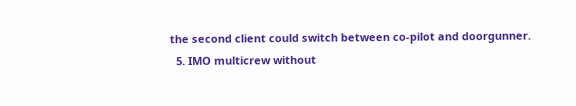the second client could switch between co-pilot and doorgunner.
  5. IMO multicrew without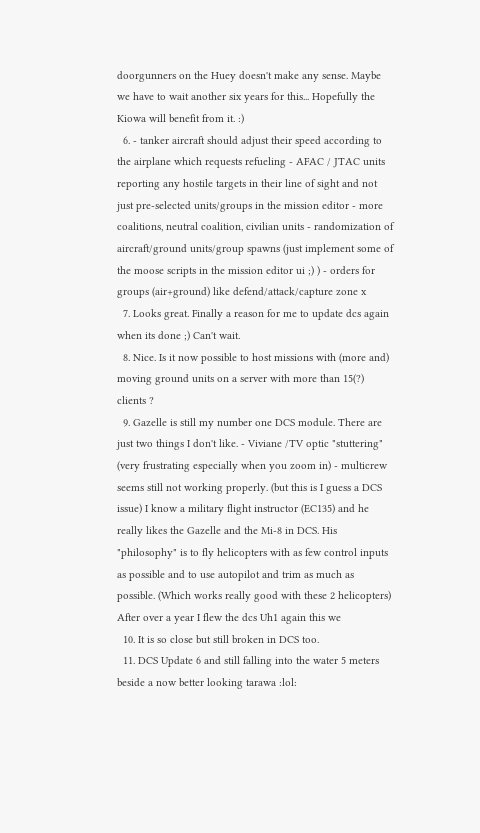doorgunners on the Huey doesn't make any sense. Maybe we have to wait another six years for this... Hopefully the Kiowa will benefit from it. :)
  6. - tanker aircraft should adjust their speed according to the airplane which requests refueling - AFAC / JTAC units reporting any hostile targets in their line of sight and not just pre-selected units/groups in the mission editor - more coalitions, neutral coalition, civilian units - randomization of aircraft/ground units/group spawns (just implement some of the moose scripts in the mission editor ui ;) ) - orders for groups (air+ground) like defend/attack/capture zone x
  7. Looks great. Finally a reason for me to update dcs again when its done ;) Can't wait.
  8. Nice. Is it now possible to host missions with (more and) moving ground units on a server with more than 15(?) clients ?
  9. Gazelle is still my number one DCS module. There are just two things I don't like. - Viviane /TV optic "stuttering" (very frustrating especially when you zoom in) - multicrew seems still not working properly. (but this is I guess a DCS issue) I know a military flight instructor (EC135) and he really likes the Gazelle and the Mi-8 in DCS. His "philosophy" is to fly helicopters with as few control inputs as possible and to use autopilot and trim as much as possible. (Which works really good with these 2 helicopters) After over a year I flew the dcs Uh1 again this we
  10. It is so close but still broken in DCS too.
  11. DCS Update 6 and still falling into the water 5 meters beside a now better looking tarawa :lol: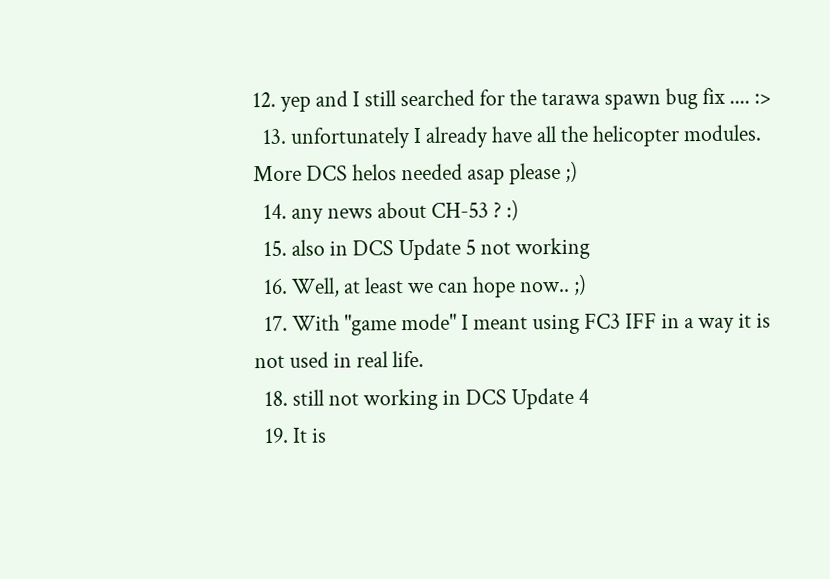12. yep and I still searched for the tarawa spawn bug fix .... :>
  13. unfortunately I already have all the helicopter modules. More DCS helos needed asap please ;)
  14. any news about CH-53 ? :)
  15. also in DCS Update 5 not working
  16. Well, at least we can hope now.. ;)
  17. With "game mode" I meant using FC3 IFF in a way it is not used in real life.
  18. still not working in DCS Update 4
  19. It is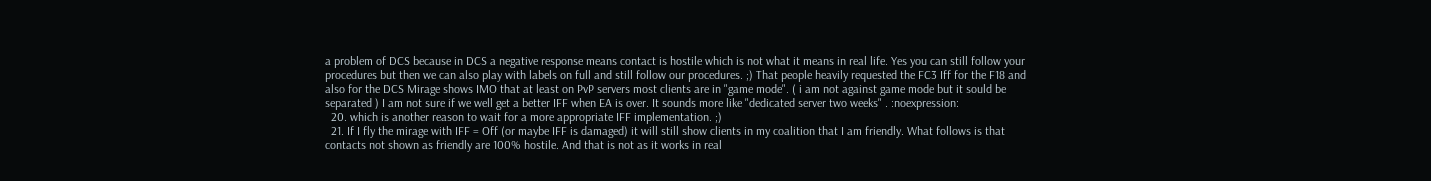a problem of DCS because in DCS a negative response means contact is hostile which is not what it means in real life. Yes you can still follow your procedures but then we can also play with labels on full and still follow our procedures. ;) That people heavily requested the FC3 Iff for the F18 and also for the DCS Mirage shows IMO that at least on PvP servers most clients are in "game mode". ( i am not against game mode but it sould be separated ) I am not sure if we well get a better IFF when EA is over. It sounds more like "dedicated server two weeks" . :noexpression:
  20. which is another reason to wait for a more appropriate IFF implementation. ;)
  21. If I fly the mirage with IFF = Off (or maybe IFF is damaged) it will still show clients in my coalition that I am friendly. What follows is that contacts not shown as friendly are 100% hostile. And that is not as it works in real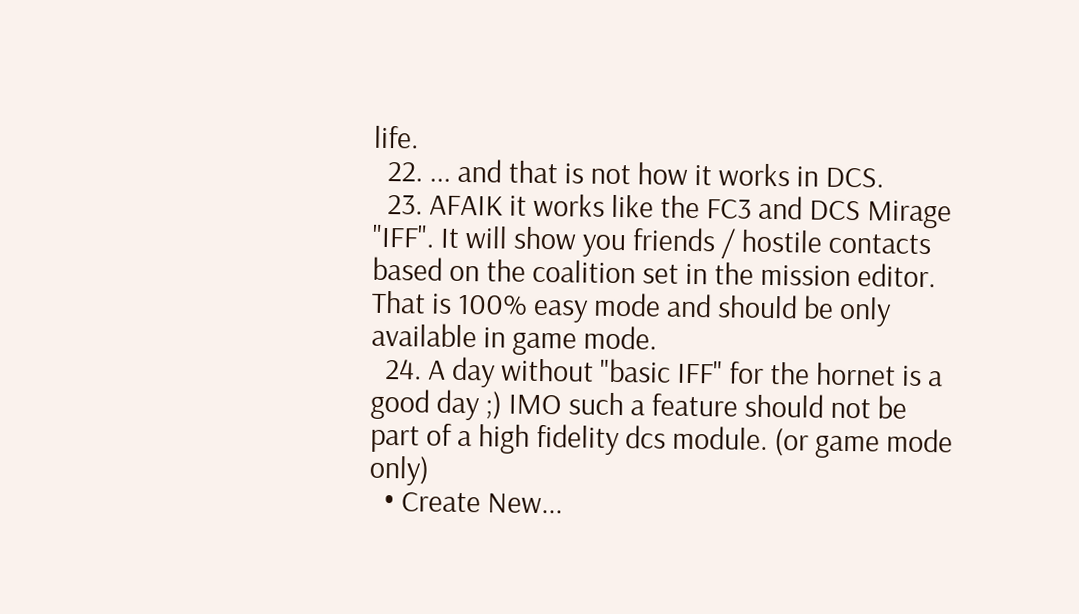life.
  22. ... and that is not how it works in DCS.
  23. AFAIK it works like the FC3 and DCS Mirage "IFF". It will show you friends / hostile contacts based on the coalition set in the mission editor. That is 100% easy mode and should be only available in game mode.
  24. A day without "basic IFF" for the hornet is a good day ;) IMO such a feature should not be part of a high fidelity dcs module. (or game mode only)
  • Create New...